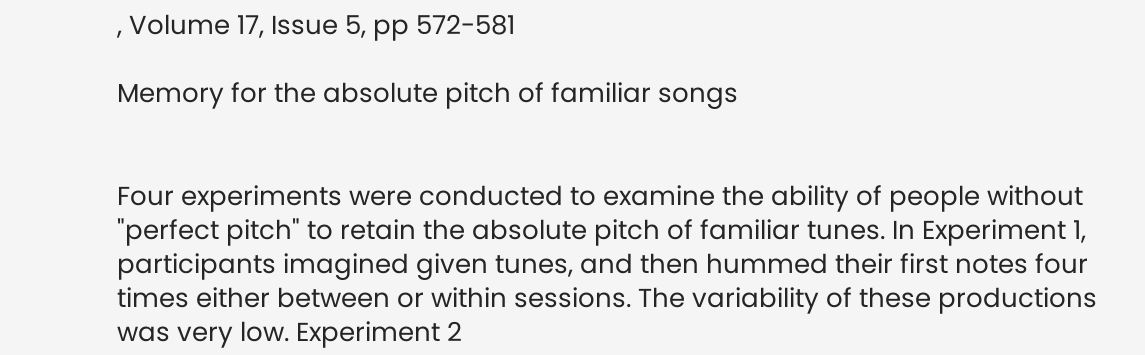, Volume 17, Issue 5, pp 572-581

Memory for the absolute pitch of familiar songs


Four experiments were conducted to examine the ability of people without "perfect pitch" to retain the absolute pitch of familiar tunes. In Experiment 1, participants imagined given tunes, and then hummed their first notes four times either between or within sessions. The variability of these productions was very low. Experiment 2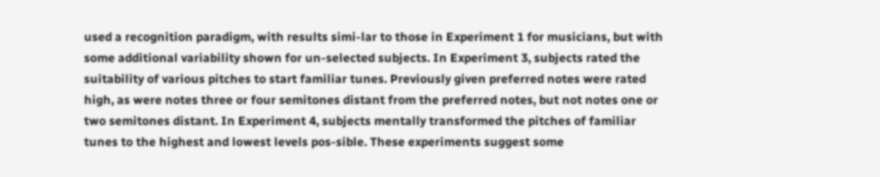used a recognition paradigm, with results simi-lar to those in Experiment 1 for musicians, but with some additional variability shown for un-selected subjects. In Experiment 3, subjects rated the suitability of various pitches to start familiar tunes. Previously given preferred notes were rated high, as were notes three or four semitones distant from the preferred notes, but not notes one or two semitones distant. In Experiment 4, subjects mentally transformed the pitches of familiar tunes to the highest and lowest levels pos-sible. These experiments suggest some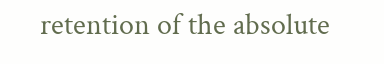retention of the absolute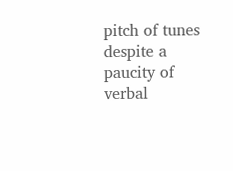pitch of tunes despite a paucity of verbal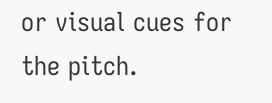or visual cues for the pitch.